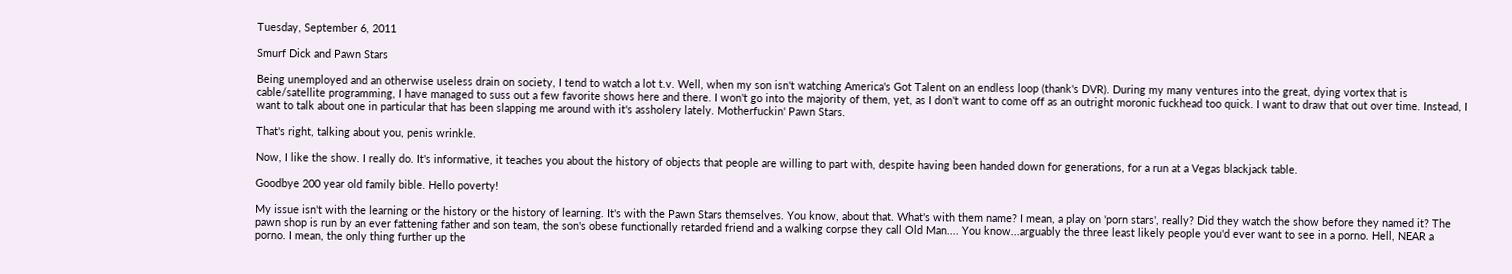Tuesday, September 6, 2011

Smurf Dick and Pawn Stars

Being unemployed and an otherwise useless drain on society, I tend to watch a lot t.v. Well, when my son isn't watching America's Got Talent on an endless loop (thank's DVR). During my many ventures into the great, dying vortex that is cable/satellite programming, I have managed to suss out a few favorite shows here and there. I won't go into the majority of them, yet, as I don't want to come off as an outright moronic fuckhead too quick. I want to draw that out over time. Instead, I want to talk about one in particular that has been slapping me around with it's assholery lately. Motherfuckin' Pawn Stars.

That's right, talking about you, penis wrinkle.

Now, I like the show. I really do. It's informative, it teaches you about the history of objects that people are willing to part with, despite having been handed down for generations, for a run at a Vegas blackjack table.

Goodbye 200 year old family bible. Hello poverty!

My issue isn't with the learning or the history or the history of learning. It's with the Pawn Stars themselves. You know, about that. What's with them name? I mean, a play on 'porn stars', really? Did they watch the show before they named it? The pawn shop is run by an ever fattening father and son team, the son's obese functionally retarded friend and a walking corpse they call Old Man.... You know...arguably the three least likely people you'd ever want to see in a porno. Hell, NEAR a porno. I mean, the only thing further up the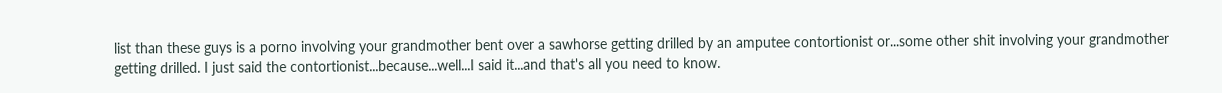list than these guys is a porno involving your grandmother bent over a sawhorse getting drilled by an amputee contortionist or...some other shit involving your grandmother getting drilled. I just said the contortionist...because...well...I said it...and that's all you need to know.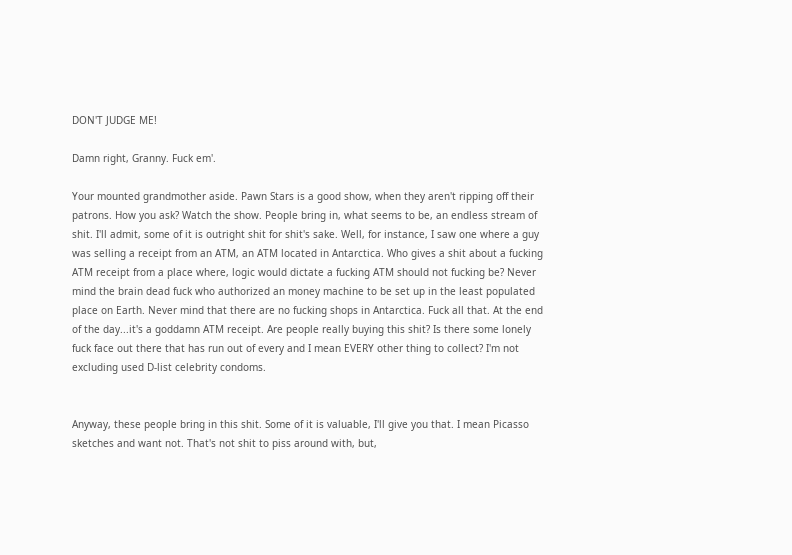DON'T JUDGE ME!

Damn right, Granny. Fuck em'.

Your mounted grandmother aside. Pawn Stars is a good show, when they aren't ripping off their patrons. How you ask? Watch the show. People bring in, what seems to be, an endless stream of shit. I'll admit, some of it is outright shit for shit's sake. Well, for instance, I saw one where a guy was selling a receipt from an ATM, an ATM located in Antarctica. Who gives a shit about a fucking ATM receipt from a place where, logic would dictate a fucking ATM should not fucking be? Never mind the brain dead fuck who authorized an money machine to be set up in the least populated place on Earth. Never mind that there are no fucking shops in Antarctica. Fuck all that. At the end of the day...it's a goddamn ATM receipt. Are people really buying this shit? Is there some lonely fuck face out there that has run out of every and I mean EVERY other thing to collect? I'm not excluding used D-list celebrity condoms.


Anyway, these people bring in this shit. Some of it is valuable, I'll give you that. I mean Picasso sketches and want not. That's not shit to piss around with, but,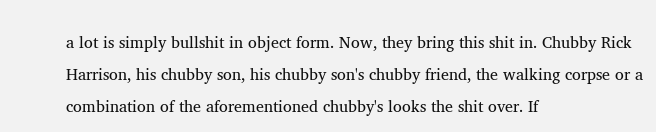a lot is simply bullshit in object form. Now, they bring this shit in. Chubby Rick Harrison, his chubby son, his chubby son's chubby friend, the walking corpse or a combination of the aforementioned chubby's looks the shit over. If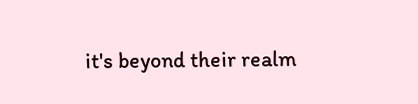it's beyond their realm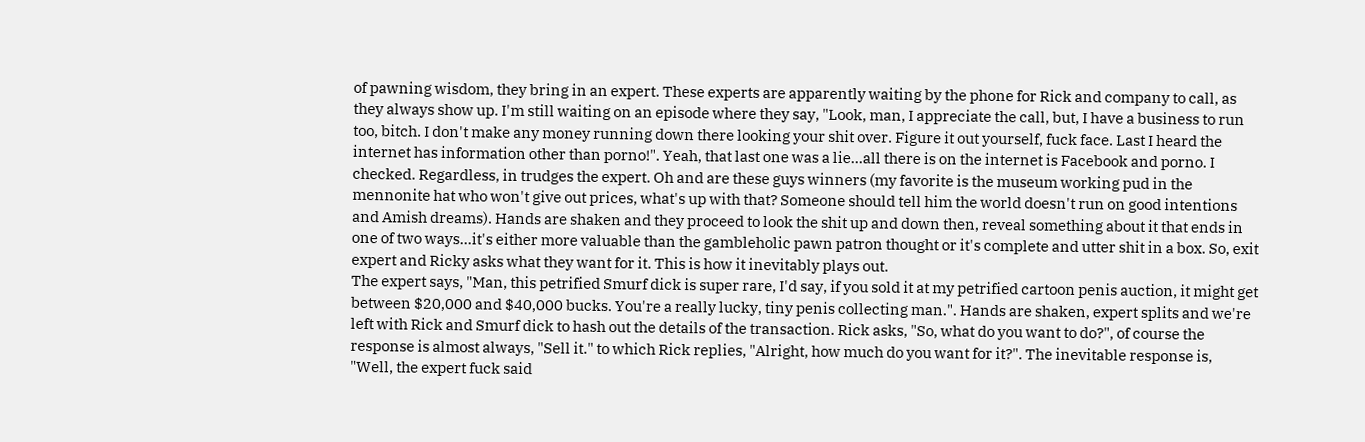of pawning wisdom, they bring in an expert. These experts are apparently waiting by the phone for Rick and company to call, as they always show up. I'm still waiting on an episode where they say, "Look, man, I appreciate the call, but, I have a business to run too, bitch. I don't make any money running down there looking your shit over. Figure it out yourself, fuck face. Last I heard the internet has information other than porno!". Yeah, that last one was a lie...all there is on the internet is Facebook and porno. I checked. Regardless, in trudges the expert. Oh and are these guys winners (my favorite is the museum working pud in the mennonite hat who won't give out prices, what's up with that? Someone should tell him the world doesn't run on good intentions and Amish dreams). Hands are shaken and they proceed to look the shit up and down then, reveal something about it that ends in one of two ways...it's either more valuable than the gambleholic pawn patron thought or it's complete and utter shit in a box. So, exit expert and Ricky asks what they want for it. This is how it inevitably plays out.
The expert says, "Man, this petrified Smurf dick is super rare, I'd say, if you sold it at my petrified cartoon penis auction, it might get between $20,000 and $40,000 bucks. You're a really lucky, tiny penis collecting man.". Hands are shaken, expert splits and we're left with Rick and Smurf dick to hash out the details of the transaction. Rick asks, "So, what do you want to do?", of course the response is almost always, "Sell it." to which Rick replies, "Alright, how much do you want for it?". The inevitable response is, "Well, the expert fuck said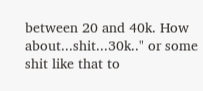between 20 and 40k. How about...shit...30k.." or some shit like that to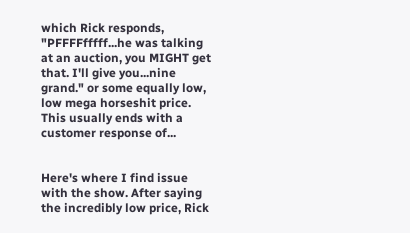which Rick responds, "PFFFFfffff...he was talking at an auction, you MIGHT get that. I'll give you...nine grand." or some equally low, low mega horseshit price. This usually ends with a customer response of...


Here's where I find issue with the show. After saying the incredibly low price, Rick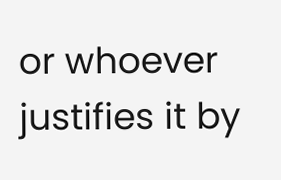or whoever justifies it by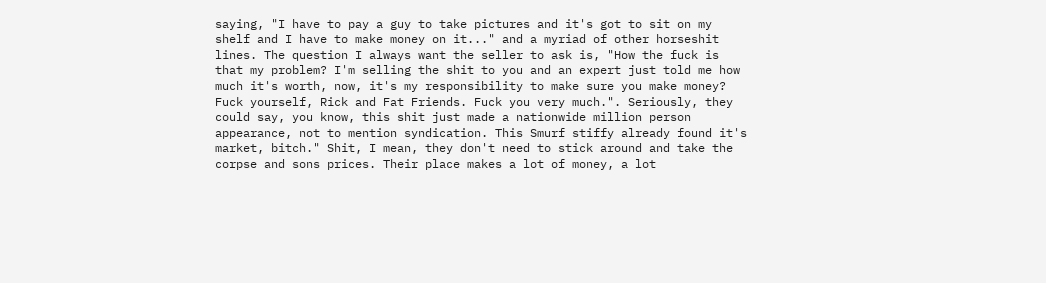saying, "I have to pay a guy to take pictures and it's got to sit on my shelf and I have to make money on it..." and a myriad of other horseshit lines. The question I always want the seller to ask is, "How the fuck is that my problem? I'm selling the shit to you and an expert just told me how much it's worth, now, it's my responsibility to make sure you make money? Fuck yourself, Rick and Fat Friends. Fuck you very much.". Seriously, they could say, you know, this shit just made a nationwide million person appearance, not to mention syndication. This Smurf stiffy already found it's market, bitch." Shit, I mean, they don't need to stick around and take the corpse and sons prices. Their place makes a lot of money, a lot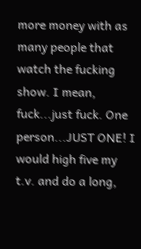more money with as many people that watch the fucking show. I mean, fuck...just fuck. One person...JUST ONE! I would high five my t.v. and do a long,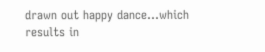drawn out happy dance...which results in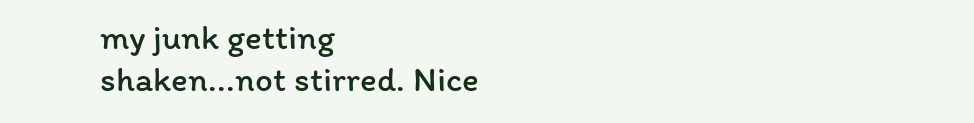my junk getting shaken...not stirred. Nice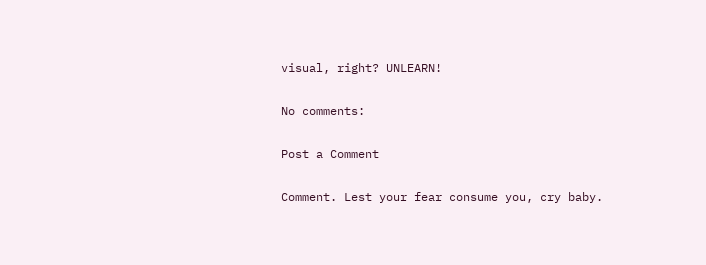visual, right? UNLEARN!

No comments:

Post a Comment

Comment. Lest your fear consume you, cry baby.